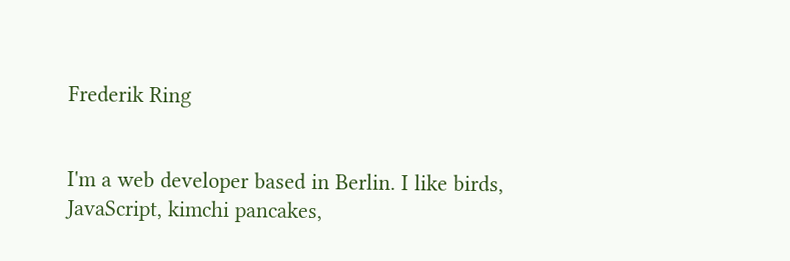Frederik Ring


I'm a web developer based in Berlin. I like birds, JavaScript, kimchi pancakes,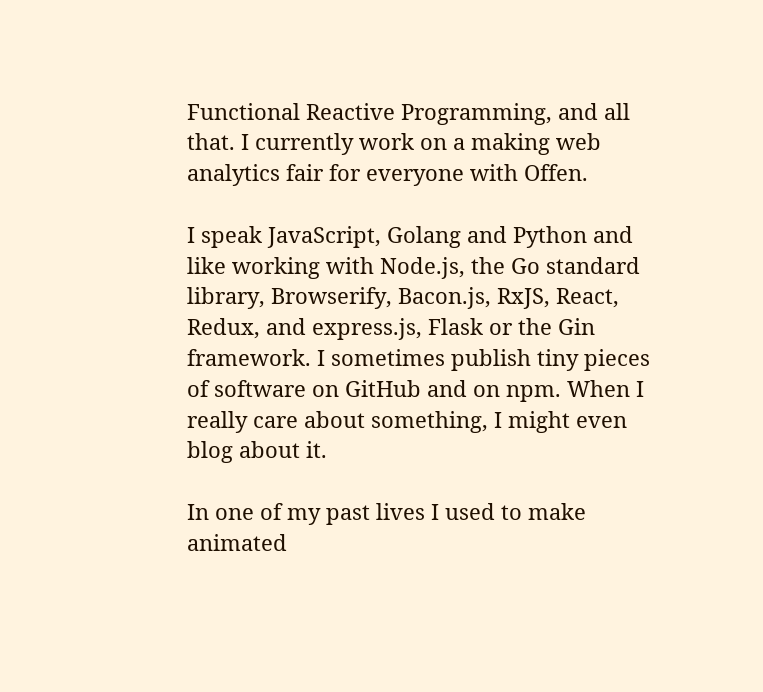Functional Reactive Programming, and all that. I currently work on a making web analytics fair for everyone with Offen.

I speak JavaScript, Golang and Python and like working with Node.js, the Go standard library, Browserify, Bacon.js, RxJS, React, Redux, and express.js, Flask or the Gin framework. I sometimes publish tiny pieces of software on GitHub and on npm. When I really care about something, I might even blog about it.

In one of my past lives I used to make animated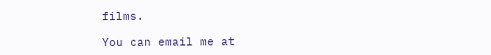films.

You can email me at